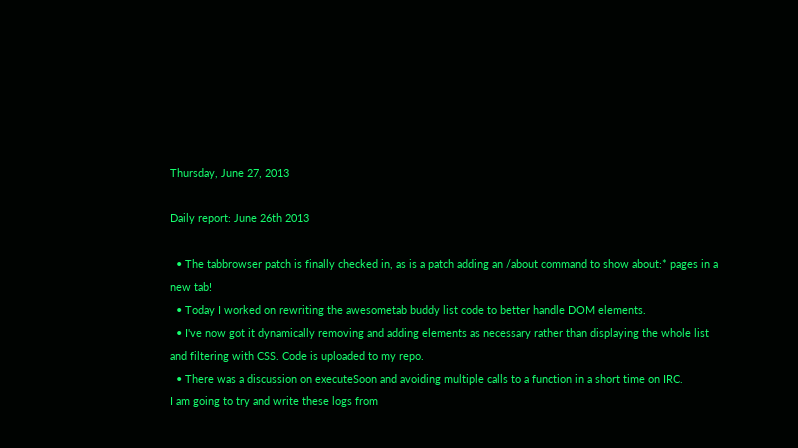Thursday, June 27, 2013

Daily report: June 26th 2013

  • The tabbrowser patch is finally checked in, as is a patch adding an /about command to show about:* pages in a new tab!
  • Today I worked on rewriting the awesometab buddy list code to better handle DOM elements.
  • I've now got it dynamically removing and adding elements as necessary rather than displaying the whole list and filtering with CSS. Code is uploaded to my repo.
  • There was a discussion on executeSoon and avoiding multiple calls to a function in a short time on IRC.
I am going to try and write these logs from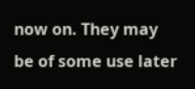now on. They may be of some use later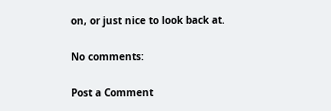on, or just nice to look back at.

No comments:

Post a Comment